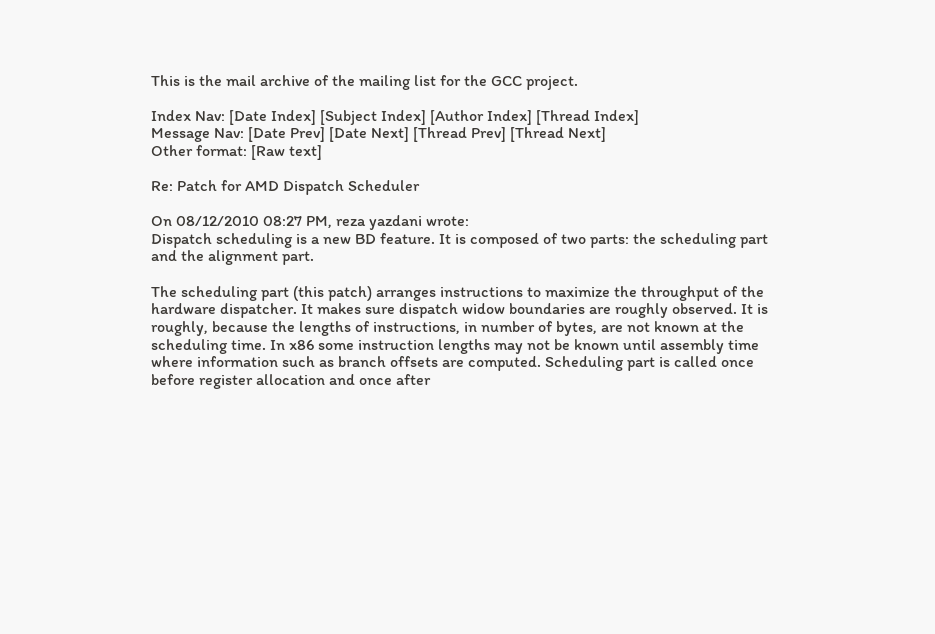This is the mail archive of the mailing list for the GCC project.

Index Nav: [Date Index] [Subject Index] [Author Index] [Thread Index]
Message Nav: [Date Prev] [Date Next] [Thread Prev] [Thread Next]
Other format: [Raw text]

Re: Patch for AMD Dispatch Scheduler

On 08/12/2010 08:27 PM, reza yazdani wrote:
Dispatch scheduling is a new BD feature. It is composed of two parts: the scheduling part and the alignment part.

The scheduling part (this patch) arranges instructions to maximize the throughput of the hardware dispatcher. It makes sure dispatch widow boundaries are roughly observed. It is roughly, because the lengths of instructions, in number of bytes, are not known at the scheduling time. In x86 some instruction lengths may not be known until assembly time where information such as branch offsets are computed. Scheduling part is called once before register allocation and once after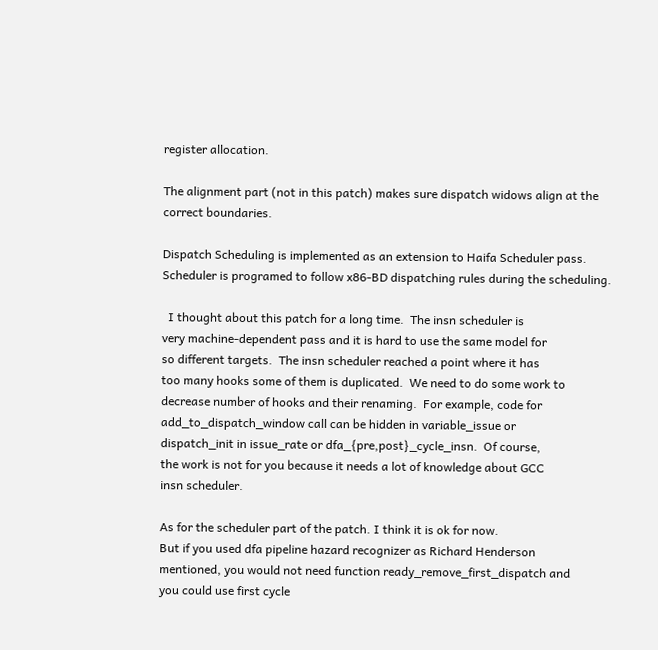register allocation.

The alignment part (not in this patch) makes sure dispatch widows align at the correct boundaries.

Dispatch Scheduling is implemented as an extension to Haifa Scheduler pass. Scheduler is programed to follow x86-BD dispatching rules during the scheduling.

  I thought about this patch for a long time.  The insn scheduler is
very machine-dependent pass and it is hard to use the same model for
so different targets.  The insn scheduler reached a point where it has
too many hooks some of them is duplicated.  We need to do some work to
decrease number of hooks and their renaming.  For example, code for
add_to_dispatch_window call can be hidden in variable_issue or
dispatch_init in issue_rate or dfa_{pre,post}_cycle_insn.  Of course,
the work is not for you because it needs a lot of knowledge about GCC
insn scheduler.

As for the scheduler part of the patch. I think it is ok for now.
But if you used dfa pipeline hazard recognizer as Richard Henderson
mentioned, you would not need function ready_remove_first_dispatch and
you could use first cycle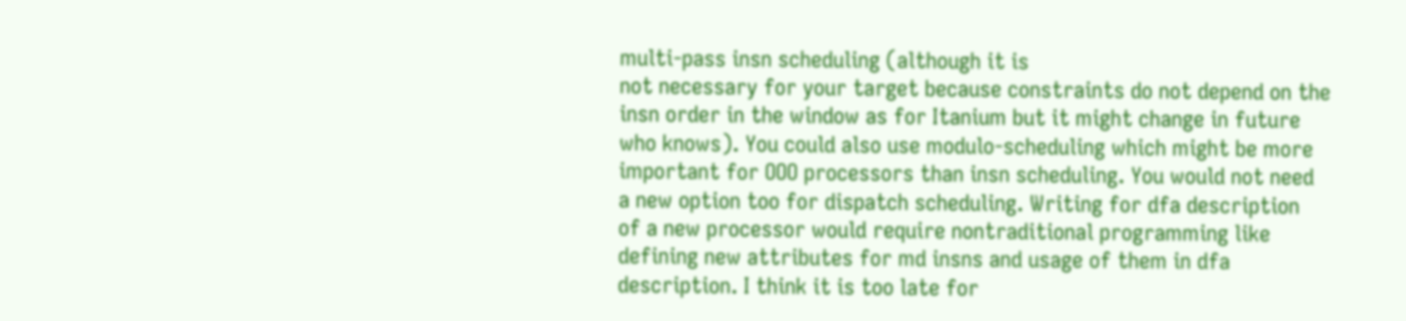multi-pass insn scheduling (although it is
not necessary for your target because constraints do not depend on the
insn order in the window as for Itanium but it might change in future
who knows). You could also use modulo-scheduling which might be more
important for OOO processors than insn scheduling. You would not need
a new option too for dispatch scheduling. Writing for dfa description
of a new processor would require nontraditional programming like
defining new attributes for md insns and usage of them in dfa
description. I think it is too late for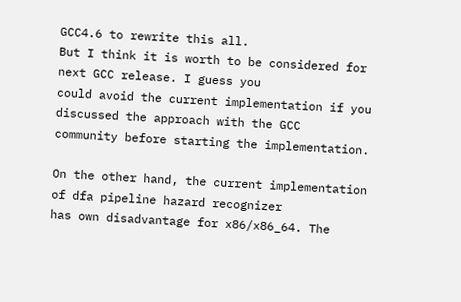GCC4.6 to rewrite this all.
But I think it is worth to be considered for next GCC release. I guess you
could avoid the current implementation if you discussed the approach with the GCC
community before starting the implementation.

On the other hand, the current implementation of dfa pipeline hazard recognizer
has own disadvantage for x86/x86_64. The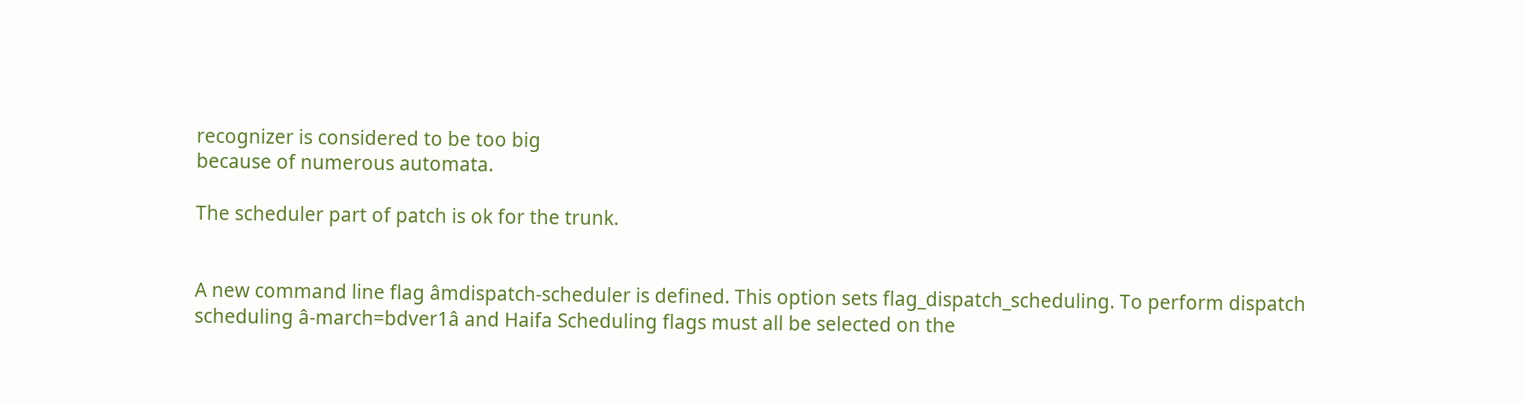recognizer is considered to be too big
because of numerous automata.

The scheduler part of patch is ok for the trunk.


A new command line flag âmdispatch-scheduler is defined. This option sets flag_dispatch_scheduling. To perform dispatch scheduling â-march=bdver1â and Haifa Scheduling flags must all be selected on the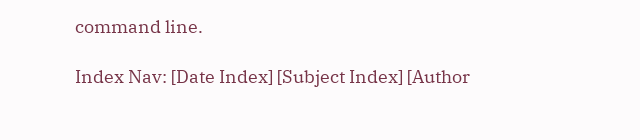command line.

Index Nav: [Date Index] [Subject Index] [Author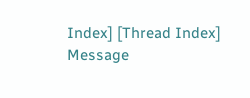Index] [Thread Index]
Message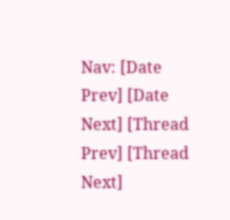Nav: [Date Prev] [Date Next] [Thread Prev] [Thread Next]